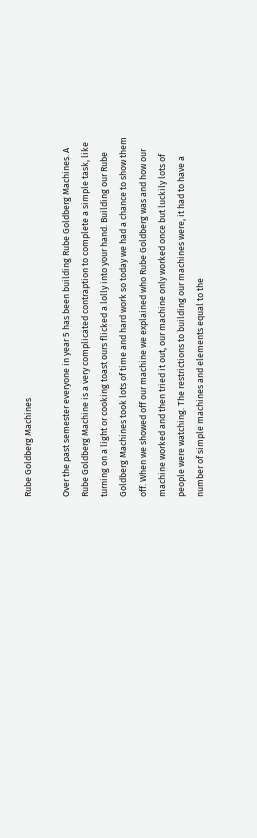Rube Goldberg Machines

Over the past semester everyone in year 5 has been building Rube Goldberg Machines. A Rube Goldberg Machine is a very complicated contraption to complete a simple task, like turning on a light or cooking toast ours flicked a lolly into your hand. Building our Rube Goldberg Machines took lots of time and hard work so today we had a chance to show them off. When we showed off our machine we explained who Rube Goldberg was and how our machine worked and then tried it out, our machine only worked once but luckily lots of people were watching. The restrictions to building our machines were, it had to have a number of simple machines and elements equal to the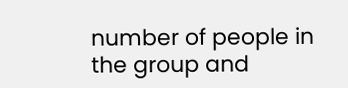number of people in the group and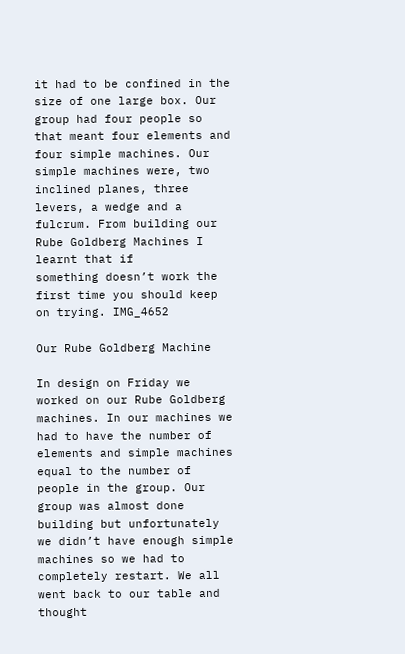it had to be confined in the size of one large box. Our group had four people so that meant four elements and four simple machines. Our simple machines were, two inclined planes, three levers, a wedge and a fulcrum. From building our Rube Goldberg Machines I learnt that if        something doesn’t work the first time you should keep on trying. IMG_4652

Our Rube Goldberg Machine

In design on Friday we worked on our Rube Goldberg machines. In our machines we had to have the number of elements and simple machines equal to the number of people in the group. Our group was almost done building but unfortunately we didn’t have enough simple machines so we had to completely restart. We all went back to our table and thought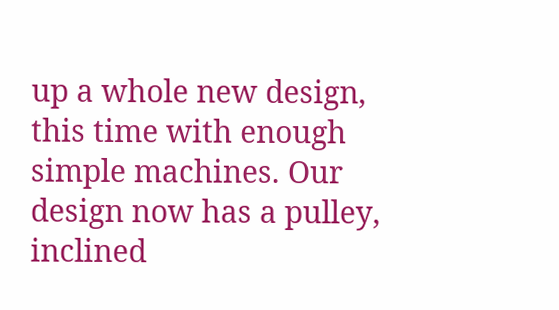up a whole new design, this time with enough simple machines. Our design now has a pulley, inclined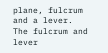plane, fulcrum and a lever. The fulcrum and lever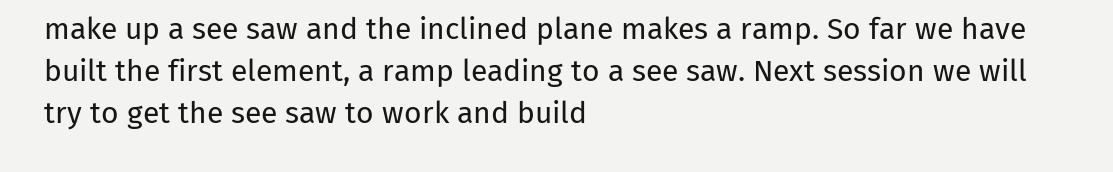make up a see saw and the inclined plane makes a ramp. So far we have built the first element, a ramp leading to a see saw. Next session we will try to get the see saw to work and build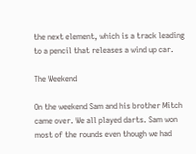the next element, which is a track leading to a pencil that releases a wind up car.

The Weekend

On the weekend Sam and his brother Mitch came over. We all played darts. Sam won most of the rounds even though we had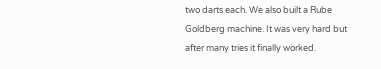two darts each. We also built a Rube Goldberg machine. It was very hard but after many tries it finally worked.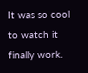It was so cool to watch it finally work.